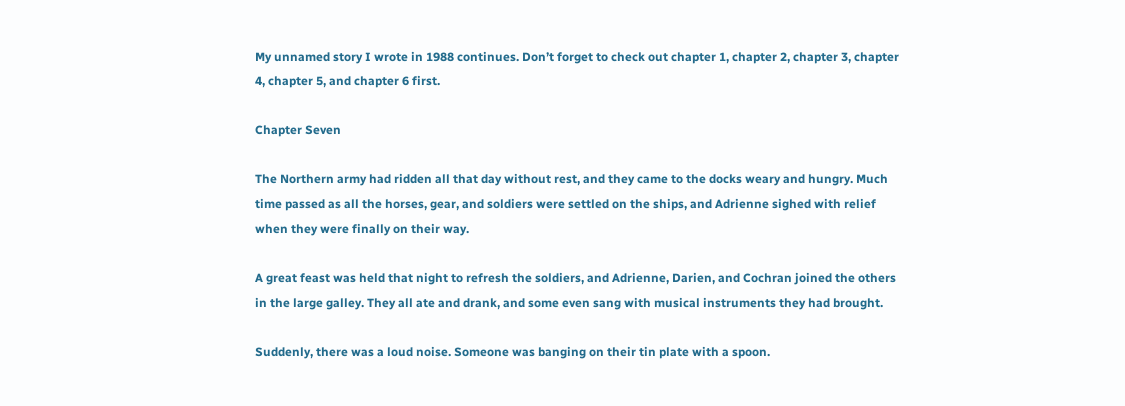My unnamed story I wrote in 1988 continues. Don’t forget to check out chapter 1, chapter 2, chapter 3, chapter 4, chapter 5, and chapter 6 first.

Chapter Seven

The Northern army had ridden all that day without rest, and they came to the docks weary and hungry. Much time passed as all the horses, gear, and soldiers were settled on the ships, and Adrienne sighed with relief when they were finally on their way.

A great feast was held that night to refresh the soldiers, and Adrienne, Darien, and Cochran joined the others in the large galley. They all ate and drank, and some even sang with musical instruments they had brought.

Suddenly, there was a loud noise. Someone was banging on their tin plate with a spoon.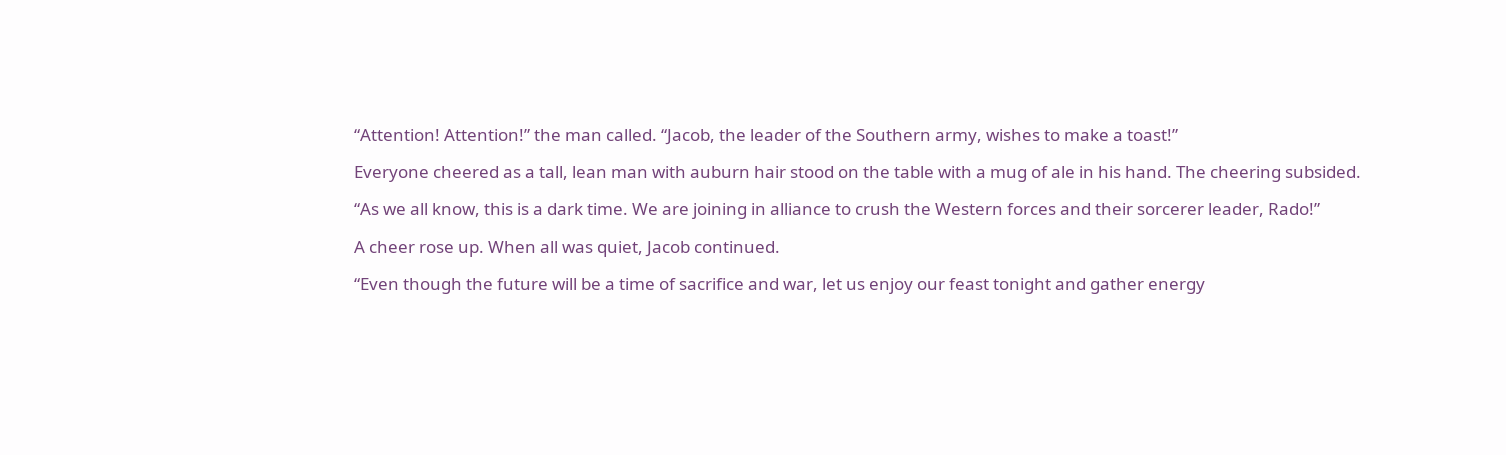“Attention! Attention!” the man called. “Jacob, the leader of the Southern army, wishes to make a toast!”

Everyone cheered as a tall, lean man with auburn hair stood on the table with a mug of ale in his hand. The cheering subsided.

“As we all know, this is a dark time. We are joining in alliance to crush the Western forces and their sorcerer leader, Rado!”

A cheer rose up. When all was quiet, Jacob continued.

“Even though the future will be a time of sacrifice and war, let us enjoy our feast tonight and gather energy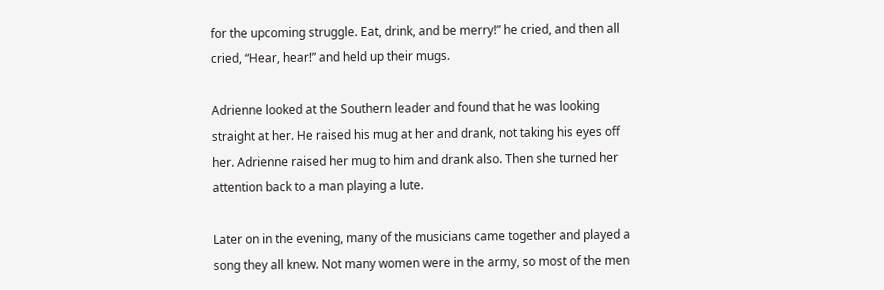for the upcoming struggle. Eat, drink, and be merry!” he cried, and then all cried, “Hear, hear!” and held up their mugs.

Adrienne looked at the Southern leader and found that he was looking straight at her. He raised his mug at her and drank, not taking his eyes off her. Adrienne raised her mug to him and drank also. Then she turned her attention back to a man playing a lute.

Later on in the evening, many of the musicians came together and played a song they all knew. Not many women were in the army, so most of the men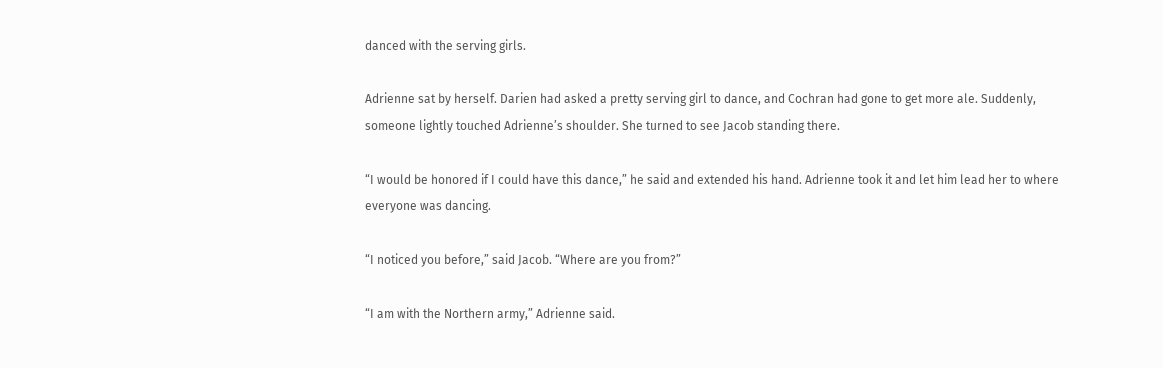danced with the serving girls.

Adrienne sat by herself. Darien had asked a pretty serving girl to dance, and Cochran had gone to get more ale. Suddenly, someone lightly touched Adrienne’s shoulder. She turned to see Jacob standing there.

“I would be honored if I could have this dance,” he said and extended his hand. Adrienne took it and let him lead her to where everyone was dancing.

“I noticed you before,” said Jacob. “Where are you from?”

“I am with the Northern army,” Adrienne said.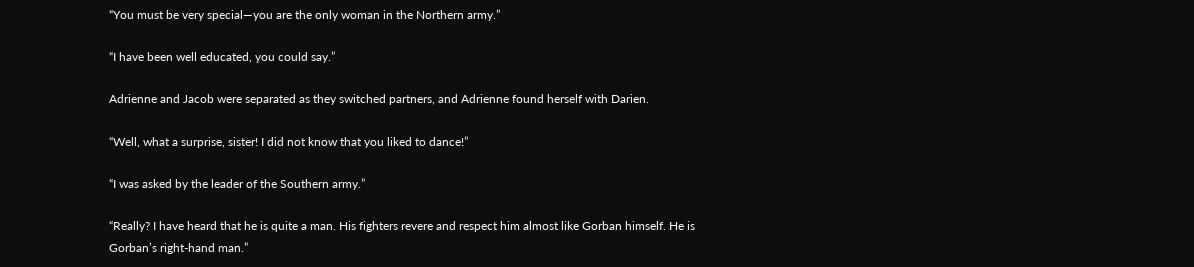“You must be very special—you are the only woman in the Northern army.”

“I have been well educated, you could say.”

Adrienne and Jacob were separated as they switched partners, and Adrienne found herself with Darien.

“Well, what a surprise, sister! I did not know that you liked to dance!”

“I was asked by the leader of the Southern army.”

“Really? I have heard that he is quite a man. His fighters revere and respect him almost like Gorban himself. He is Gorban’s right-hand man.”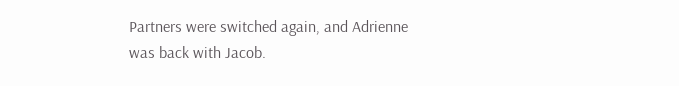Partners were switched again, and Adrienne was back with Jacob.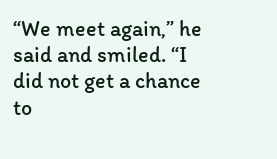“We meet again,” he said and smiled. “I did not get a chance to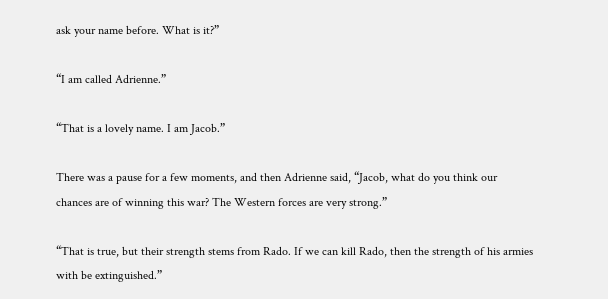ask your name before. What is it?”

“I am called Adrienne.”

“That is a lovely name. I am Jacob.”

There was a pause for a few moments, and then Adrienne said, “Jacob, what do you think our chances are of winning this war? The Western forces are very strong.”

“That is true, but their strength stems from Rado. If we can kill Rado, then the strength of his armies with be extinguished.”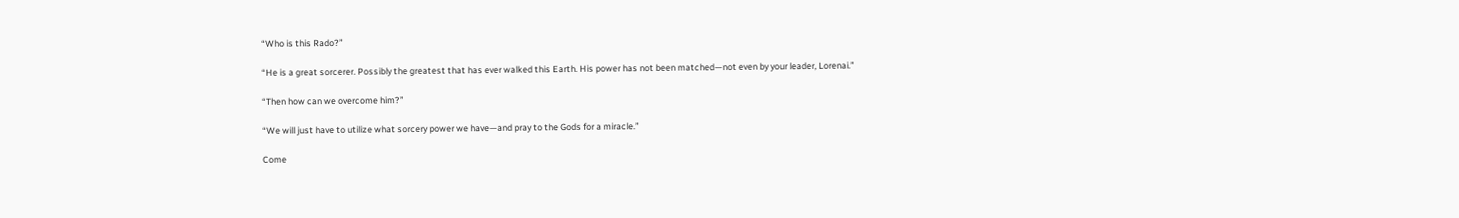“Who is this Rado?”

“He is a great sorcerer. Possibly the greatest that has ever walked this Earth. His power has not been matched—not even by your leader, Lorenai.”

“Then how can we overcome him?”

“We will just have to utilize what sorcery power we have—and pray to the Gods for a miracle.”

Come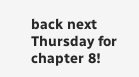back next Thursday for chapter 8!